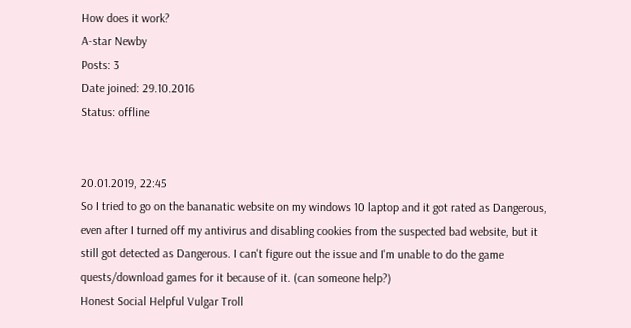How does it work?
A-star Newby
Posts: 3
Date joined: 29.10.2016
Status: offline


20.01.2019, 22:45
So I tried to go on the bananatic website on my windows 10 laptop and it got rated as Dangerous, even after I turned off my antivirus and disabling cookies from the suspected bad website, but it still got detected as Dangerous. I can't figure out the issue and I'm unable to do the game quests/download games for it because of it. (can someone help?)
Honest Social Helpful Vulgar Troll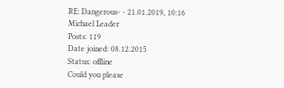RE: Dangerous- - 21.01.2019, 10:16
Michael Leader
Posts: 119
Date joined: 08.12.2015
Status: offline
Could you please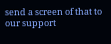send a screen of that to our support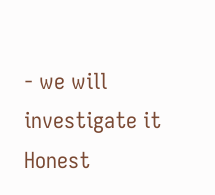- we will investigate it
Honest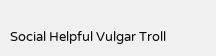Social Helpful Vulgar Troll